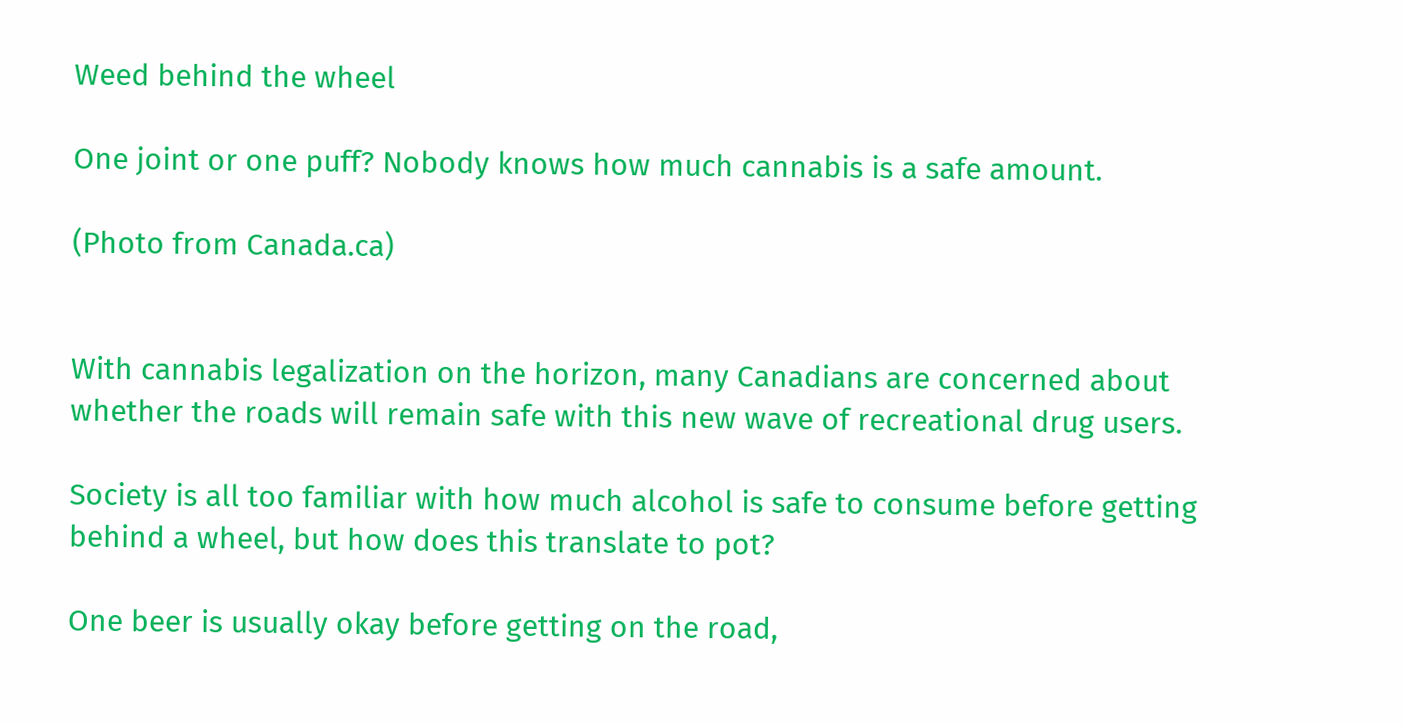Weed behind the wheel

One joint or one puff? Nobody knows how much cannabis is a safe amount.

(Photo from Canada.ca)


With cannabis legalization on the horizon, many Canadians are concerned about whether the roads will remain safe with this new wave of recreational drug users.

Society is all too familiar with how much alcohol is safe to consume before getting behind a wheel, but how does this translate to pot?

One beer is usually okay before getting on the road,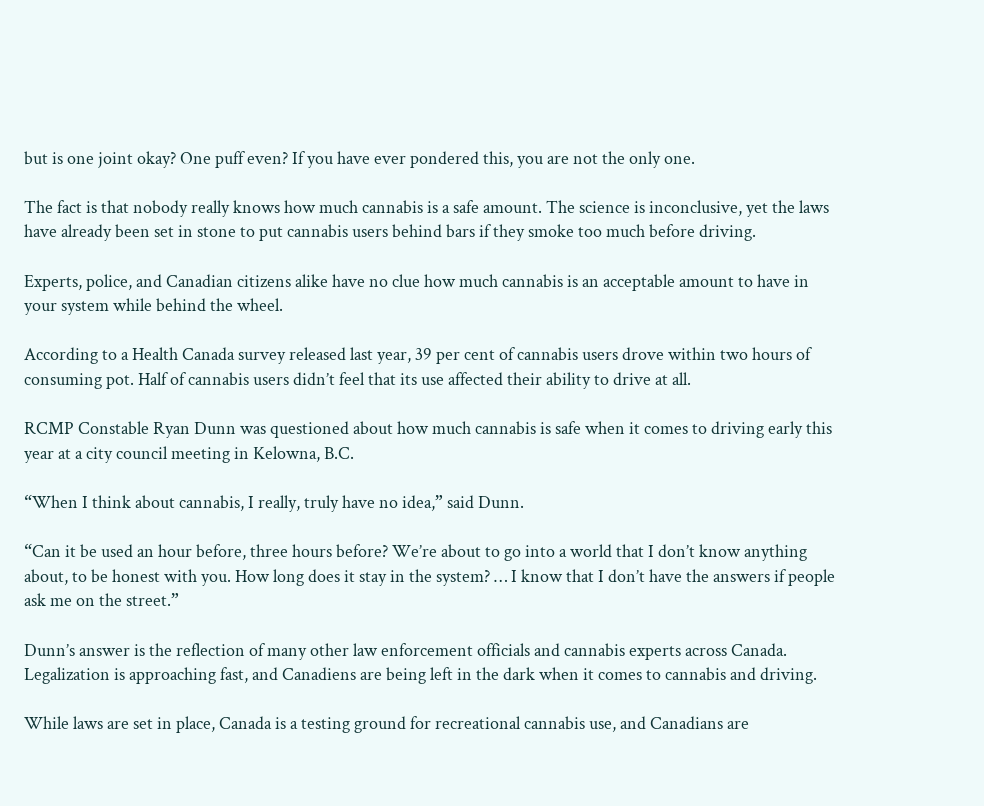but is one joint okay? One puff even? If you have ever pondered this, you are not the only one.

The fact is that nobody really knows how much cannabis is a safe amount. The science is inconclusive, yet the laws have already been set in stone to put cannabis users behind bars if they smoke too much before driving.

Experts, police, and Canadian citizens alike have no clue how much cannabis is an acceptable amount to have in your system while behind the wheel.

According to a Health Canada survey released last year, 39 per cent of cannabis users drove within two hours of consuming pot. Half of cannabis users didn’t feel that its use affected their ability to drive at all.

RCMP Constable Ryan Dunn was questioned about how much cannabis is safe when it comes to driving early this year at a city council meeting in Kelowna, B.C.

“When I think about cannabis, I really, truly have no idea,” said Dunn.

“Can it be used an hour before, three hours before? We’re about to go into a world that I don’t know anything about, to be honest with you. How long does it stay in the system? … I know that I don’t have the answers if people ask me on the street.”

Dunn’s answer is the reflection of many other law enforcement officials and cannabis experts across Canada. Legalization is approaching fast, and Canadiens are being left in the dark when it comes to cannabis and driving.

While laws are set in place, Canada is a testing ground for recreational cannabis use, and Canadians are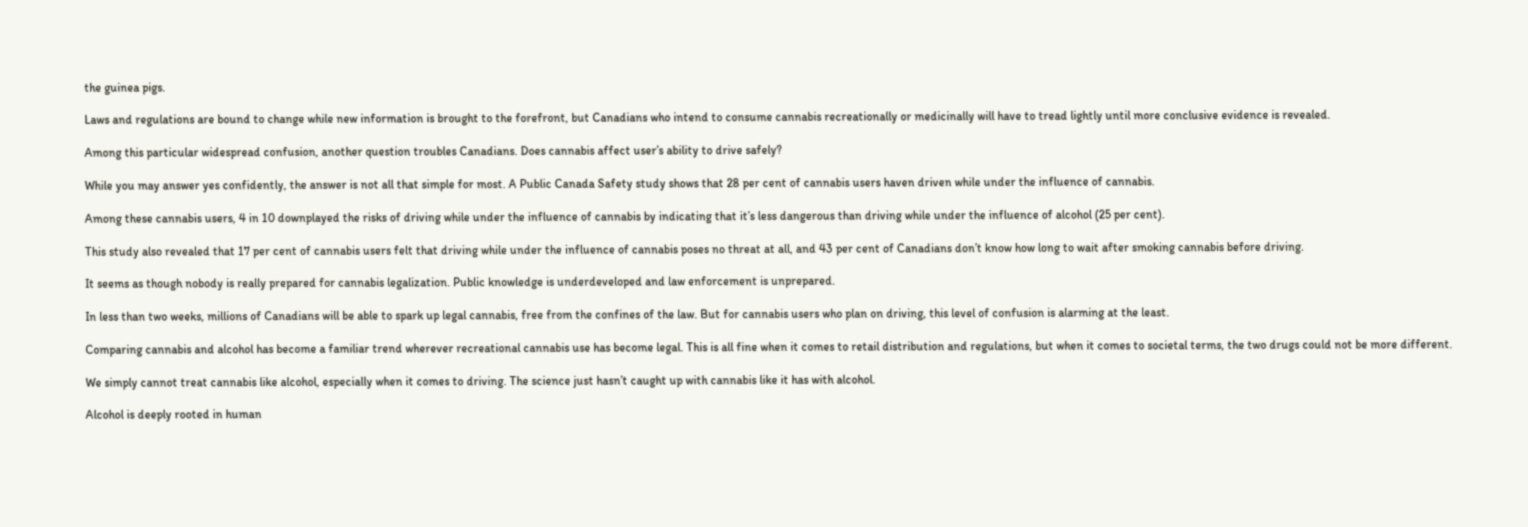the guinea pigs.

Laws and regulations are bound to change while new information is brought to the forefront, but Canadians who intend to consume cannabis recreationally or medicinally will have to tread lightly until more conclusive evidence is revealed.

Among this particular widespread confusion, another question troubles Canadians. Does cannabis affect user’s ability to drive safely?

While you may answer yes confidently, the answer is not all that simple for most. A Public Canada Safety study shows that 28 per cent of cannabis users haven driven while under the influence of cannabis.

Among these cannabis users, 4 in 10 downplayed the risks of driving while under the influence of cannabis by indicating that it’s less dangerous than driving while under the influence of alcohol (25 per cent).

This study also revealed that 17 per cent of cannabis users felt that driving while under the influence of cannabis poses no threat at all, and 43 per cent of Canadians don’t know how long to wait after smoking cannabis before driving.

It seems as though nobody is really prepared for cannabis legalization. Public knowledge is underdeveloped and law enforcement is unprepared.

In less than two weeks, millions of Canadians will be able to spark up legal cannabis, free from the confines of the law. But for cannabis users who plan on driving, this level of confusion is alarming at the least.

Comparing cannabis and alcohol has become a familiar trend wherever recreational cannabis use has become legal. This is all fine when it comes to retail distribution and regulations, but when it comes to societal terms, the two drugs could not be more different.

We simply cannot treat cannabis like alcohol, especially when it comes to driving. The science just hasn’t caught up with cannabis like it has with alcohol.

Alcohol is deeply rooted in human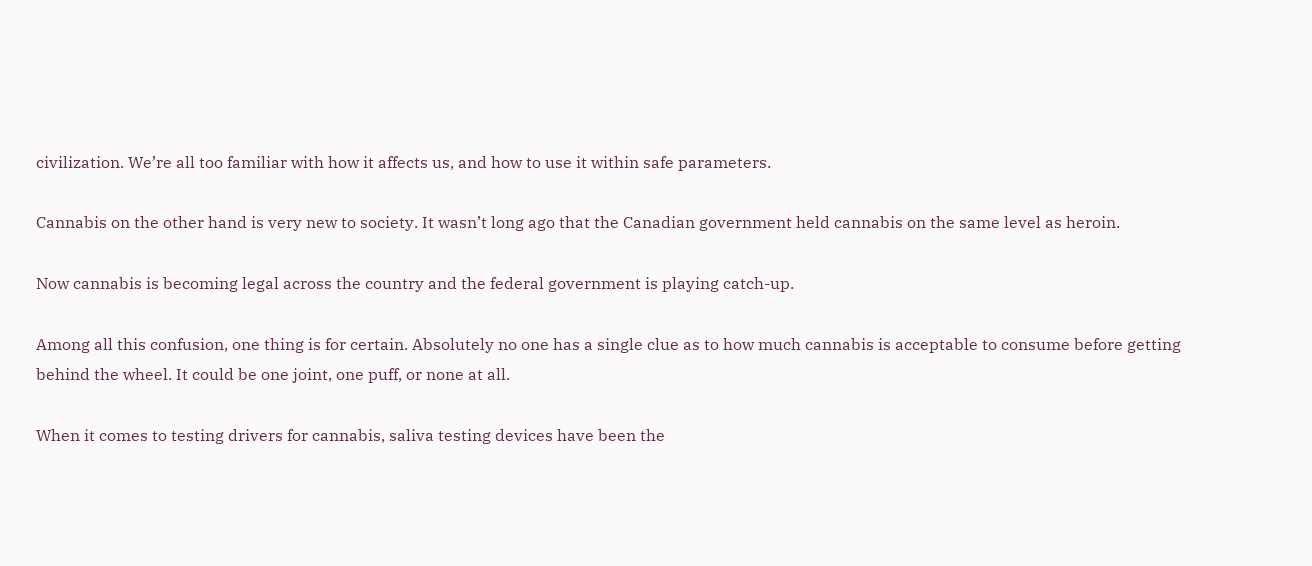civilization. We’re all too familiar with how it affects us, and how to use it within safe parameters.

Cannabis on the other hand is very new to society. It wasn’t long ago that the Canadian government held cannabis on the same level as heroin.

Now cannabis is becoming legal across the country and the federal government is playing catch-up.

Among all this confusion, one thing is for certain. Absolutely no one has a single clue as to how much cannabis is acceptable to consume before getting behind the wheel. It could be one joint, one puff, or none at all.

When it comes to testing drivers for cannabis, saliva testing devices have been the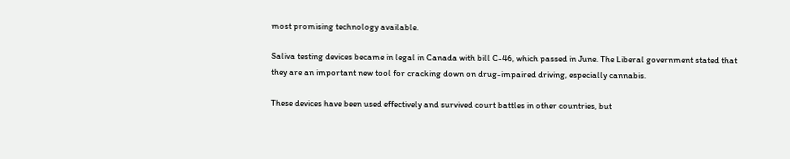most promising technology available.

Saliva testing devices became in legal in Canada with bill C-46, which passed in June. The Liberal government stated that they are an important new tool for cracking down on drug-impaired driving, especially cannabis.

These devices have been used effectively and survived court battles in other countries, but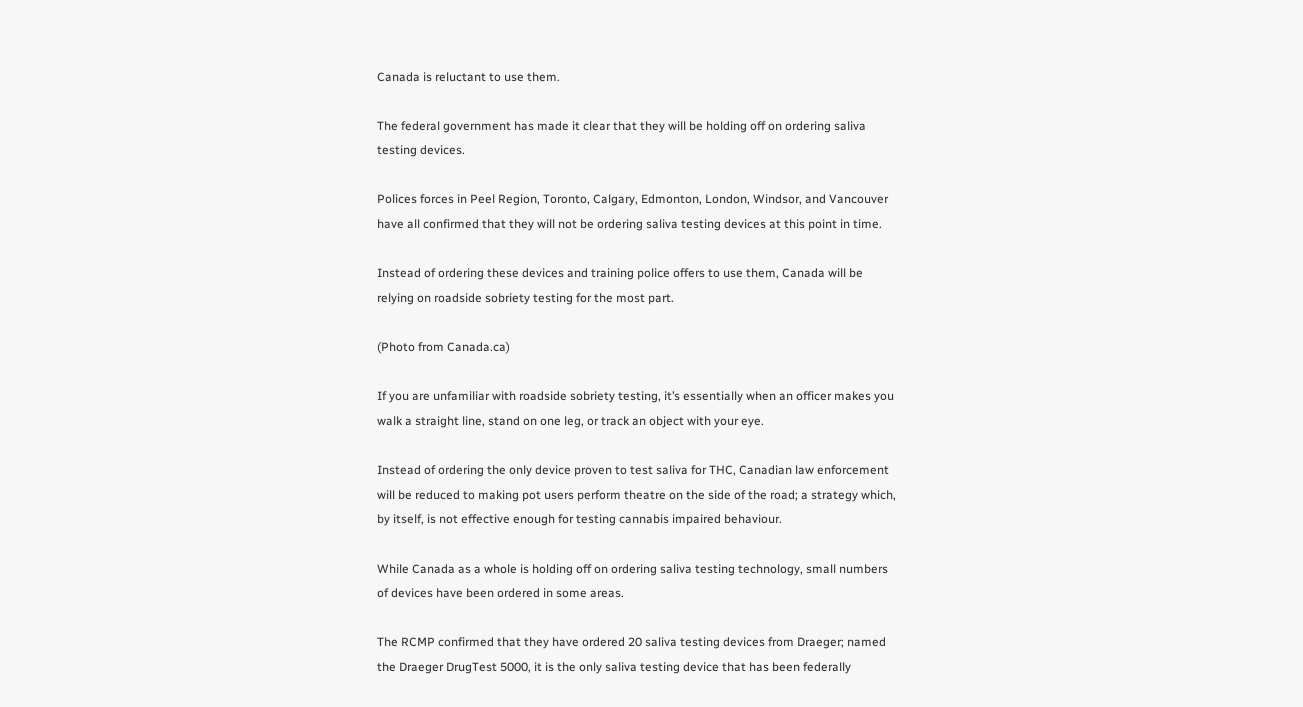Canada is reluctant to use them.

The federal government has made it clear that they will be holding off on ordering saliva testing devices.

Polices forces in Peel Region, Toronto, Calgary, Edmonton, London, Windsor, and Vancouver have all confirmed that they will not be ordering saliva testing devices at this point in time.

Instead of ordering these devices and training police offers to use them, Canada will be relying on roadside sobriety testing for the most part.

(Photo from Canada.ca)

If you are unfamiliar with roadside sobriety testing, it’s essentially when an officer makes you walk a straight line, stand on one leg, or track an object with your eye.

Instead of ordering the only device proven to test saliva for THC, Canadian law enforcement will be reduced to making pot users perform theatre on the side of the road; a strategy which, by itself, is not effective enough for testing cannabis impaired behaviour.

While Canada as a whole is holding off on ordering saliva testing technology, small numbers of devices have been ordered in some areas.

The RCMP confirmed that they have ordered 20 saliva testing devices from Draeger; named the Draeger DrugTest 5000, it is the only saliva testing device that has been federally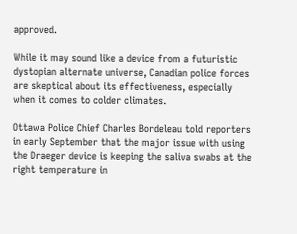approved.

While it may sound like a device from a futuristic dystopian alternate universe, Canadian police forces are skeptical about its effectiveness, especially when it comes to colder climates.

Ottawa Police Chief Charles Bordeleau told reporters in early September that the major issue with using the Draeger device is keeping the saliva swabs at the right temperature in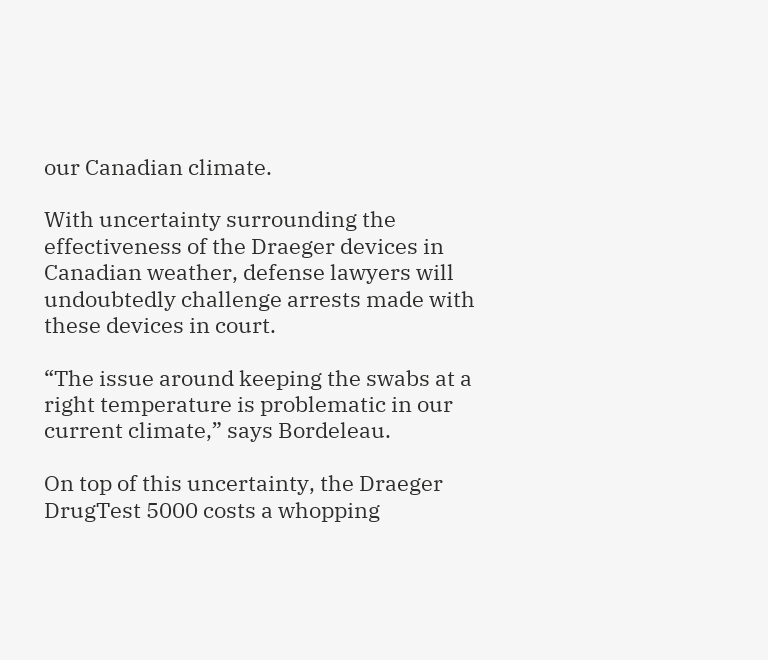our Canadian climate.

With uncertainty surrounding the effectiveness of the Draeger devices in Canadian weather, defense lawyers will undoubtedly challenge arrests made with these devices in court.

“The issue around keeping the swabs at a right temperature is problematic in our current climate,” says Bordeleau.

On top of this uncertainty, the Draeger DrugTest 5000 costs a whopping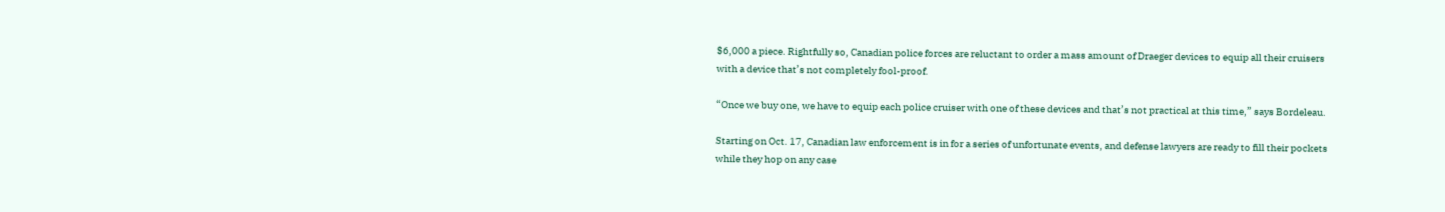$6,000 a piece. Rightfully so, Canadian police forces are reluctant to order a mass amount of Draeger devices to equip all their cruisers with a device that’s not completely fool-proof.

“Once we buy one, we have to equip each police cruiser with one of these devices and that’s not practical at this time,” says Bordeleau.

Starting on Oct. 17, Canadian law enforcement is in for a series of unfortunate events, and defense lawyers are ready to fill their pockets while they hop on any case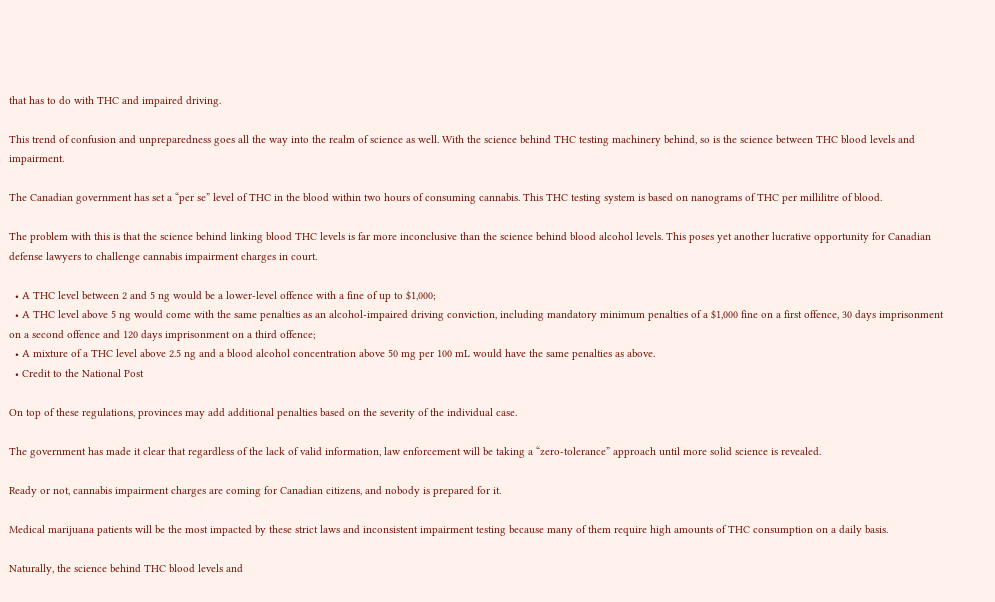that has to do with THC and impaired driving.

This trend of confusion and unpreparedness goes all the way into the realm of science as well. With the science behind THC testing machinery behind, so is the science between THC blood levels and impairment.

The Canadian government has set a “per se” level of THC in the blood within two hours of consuming cannabis. This THC testing system is based on nanograms of THC per millilitre of blood.

The problem with this is that the science behind linking blood THC levels is far more inconclusive than the science behind blood alcohol levels. This poses yet another lucrative opportunity for Canadian defense lawyers to challenge cannabis impairment charges in court.

  • A THC level between 2 and 5 ng would be a lower-level offence with a fine of up to $1,000;
  • A THC level above 5 ng would come with the same penalties as an alcohol-impaired driving conviction, including mandatory minimum penalties of a $1,000 fine on a first offence, 30 days imprisonment on a second offence and 120 days imprisonment on a third offence;
  • A mixture of a THC level above 2.5 ng and a blood alcohol concentration above 50 mg per 100 mL would have the same penalties as above.
  • Credit to the National Post

On top of these regulations, provinces may add additional penalties based on the severity of the individual case.

The government has made it clear that regardless of the lack of valid information, law enforcement will be taking a “zero-tolerance” approach until more solid science is revealed.

Ready or not, cannabis impairment charges are coming for Canadian citizens, and nobody is prepared for it.

Medical marijuana patients will be the most impacted by these strict laws and inconsistent impairment testing because many of them require high amounts of THC consumption on a daily basis.

Naturally, the science behind THC blood levels and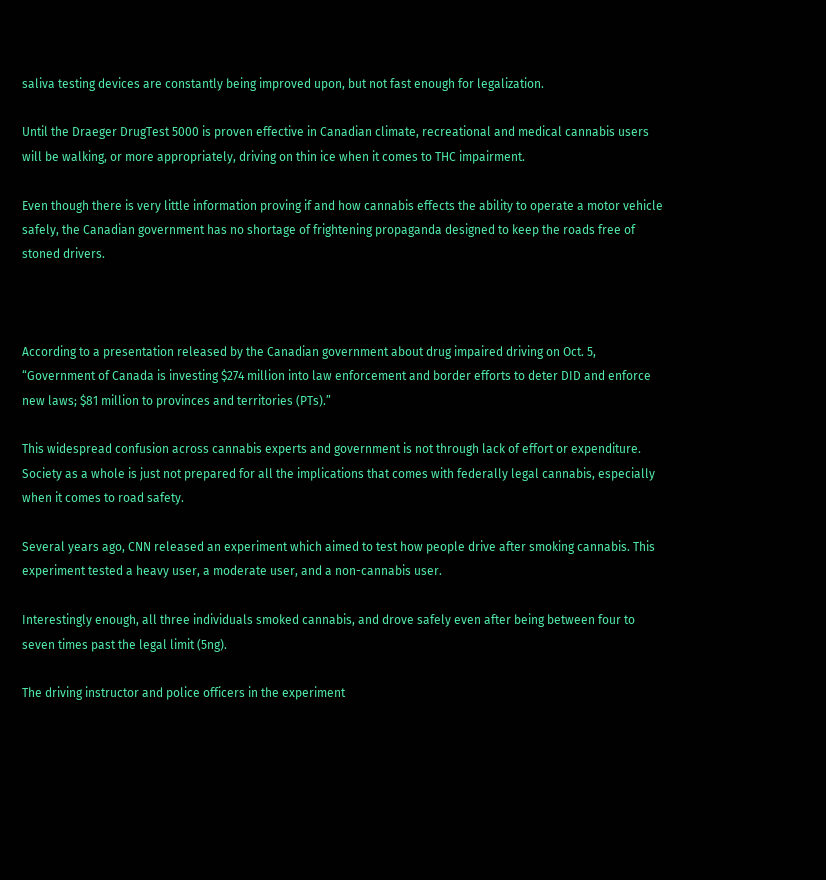saliva testing devices are constantly being improved upon, but not fast enough for legalization.

Until the Draeger DrugTest 5000 is proven effective in Canadian climate, recreational and medical cannabis users will be walking, or more appropriately, driving on thin ice when it comes to THC impairment.

Even though there is very little information proving if and how cannabis effects the ability to operate a motor vehicle safely, the Canadian government has no shortage of frightening propaganda designed to keep the roads free of stoned drivers.



According to a presentation released by the Canadian government about drug impaired driving on Oct. 5, “Government of Canada is investing $274 million into law enforcement and border efforts to deter DID and enforce new laws; $81 million to provinces and territories (PTs).”

This widespread confusion across cannabis experts and government is not through lack of effort or expenditure. Society as a whole is just not prepared for all the implications that comes with federally legal cannabis, especially when it comes to road safety.

Several years ago, CNN released an experiment which aimed to test how people drive after smoking cannabis. This experiment tested a heavy user, a moderate user, and a non-cannabis user.

Interestingly enough, all three individuals smoked cannabis, and drove safely even after being between four to seven times past the legal limit (5ng).

The driving instructor and police officers in the experiment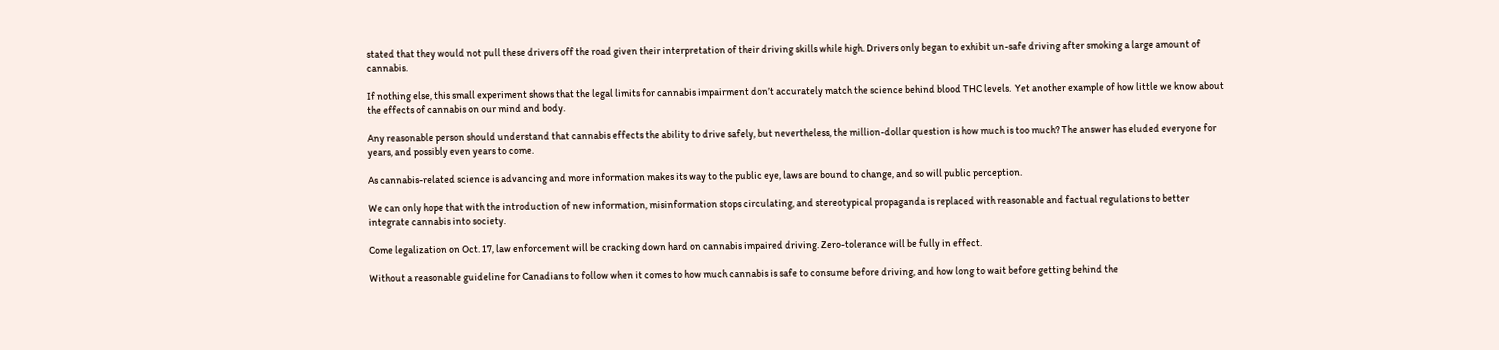stated that they would not pull these drivers off the road given their interpretation of their driving skills while high. Drivers only began to exhibit un-safe driving after smoking a large amount of cannabis.

If nothing else, this small experiment shows that the legal limits for cannabis impairment don’t accurately match the science behind blood THC levels.  Yet another example of how little we know about the effects of cannabis on our mind and body.

Any reasonable person should understand that cannabis effects the ability to drive safely, but nevertheless, the million-dollar question is how much is too much? The answer has eluded everyone for years, and possibly even years to come.

As cannabis-related science is advancing and more information makes its way to the public eye, laws are bound to change, and so will public perception.

We can only hope that with the introduction of new information, misinformation stops circulating, and stereotypical propaganda is replaced with reasonable and factual regulations to better integrate cannabis into society.

Come legalization on Oct. 17, law enforcement will be cracking down hard on cannabis impaired driving. Zero-tolerance will be fully in effect.

Without a reasonable guideline for Canadians to follow when it comes to how much cannabis is safe to consume before driving, and how long to wait before getting behind the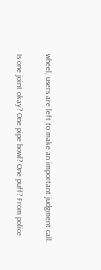wheel, users are left to make an important judgment call.

Is one joint okay? One pipe bowl? One puff? From police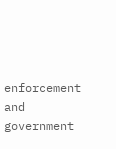enforcement and government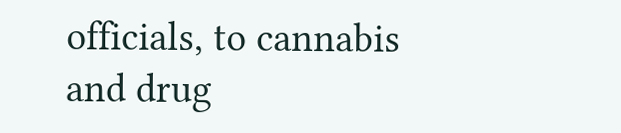officials, to cannabis and drug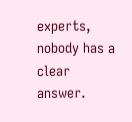experts, nobody has a clear answer.